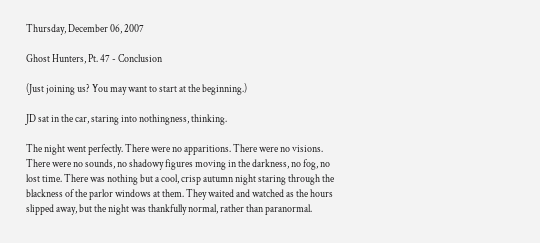Thursday, December 06, 2007

Ghost Hunters, Pt. 47 - Conclusion

(Just joining us? You may want to start at the beginning.)

JD sat in the car, staring into nothingness, thinking.

The night went perfectly. There were no apparitions. There were no visions. There were no sounds, no shadowy figures moving in the darkness, no fog, no lost time. There was nothing but a cool, crisp autumn night staring through the blackness of the parlor windows at them. They waited and watched as the hours slipped away, but the night was thankfully normal, rather than paranormal.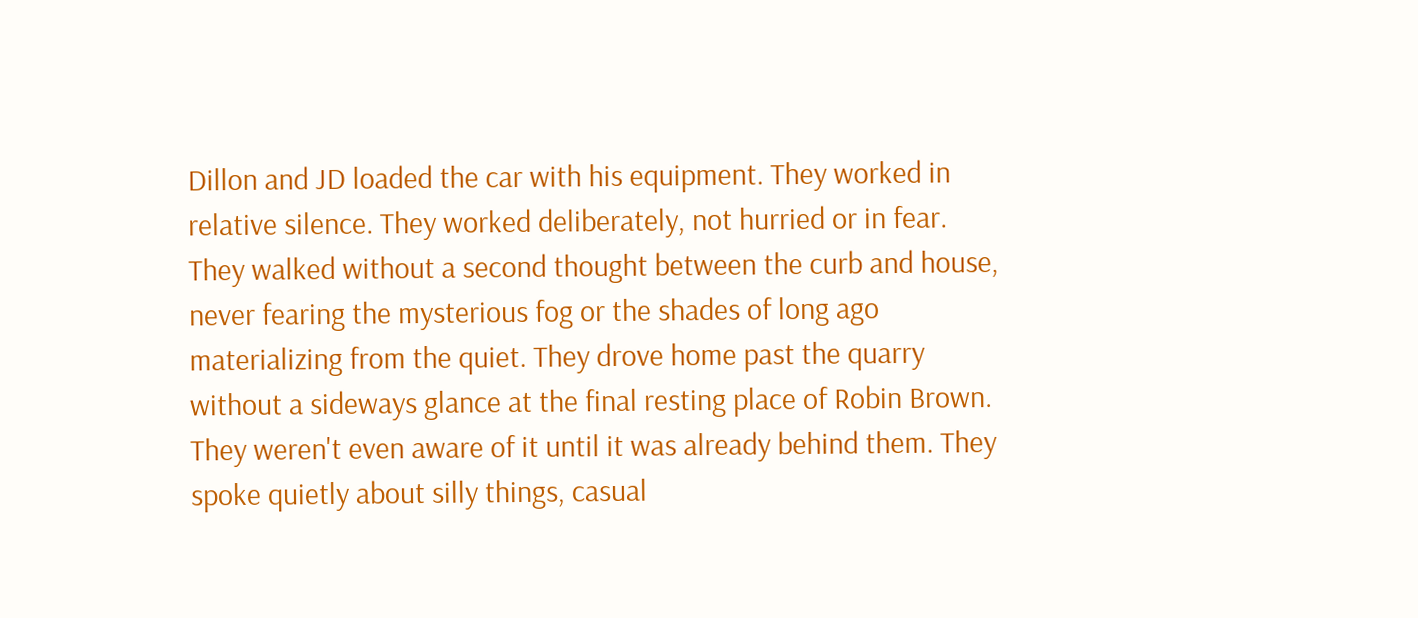Dillon and JD loaded the car with his equipment. They worked in relative silence. They worked deliberately, not hurried or in fear. They walked without a second thought between the curb and house, never fearing the mysterious fog or the shades of long ago materializing from the quiet. They drove home past the quarry without a sideways glance at the final resting place of Robin Brown. They weren't even aware of it until it was already behind them. They spoke quietly about silly things, casual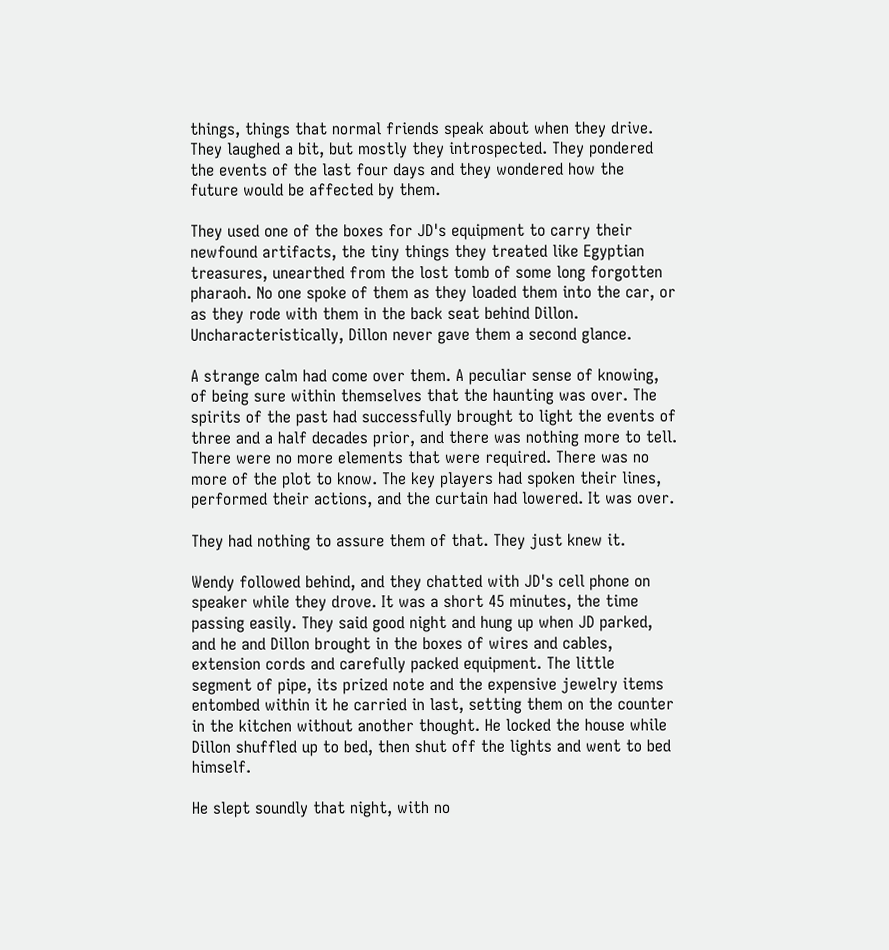things, things that normal friends speak about when they drive. They laughed a bit, but mostly they introspected. They pondered the events of the last four days and they wondered how the future would be affected by them.

They used one of the boxes for JD's equipment to carry their newfound artifacts, the tiny things they treated like Egyptian treasures, unearthed from the lost tomb of some long forgotten pharaoh. No one spoke of them as they loaded them into the car, or as they rode with them in the back seat behind Dillon. Uncharacteristically, Dillon never gave them a second glance.

A strange calm had come over them. A peculiar sense of knowing, of being sure within themselves that the haunting was over. The spirits of the past had successfully brought to light the events of three and a half decades prior, and there was nothing more to tell. There were no more elements that were required. There was no more of the plot to know. The key players had spoken their lines, performed their actions, and the curtain had lowered. It was over.

They had nothing to assure them of that. They just knew it.

Wendy followed behind, and they chatted with JD's cell phone on speaker while they drove. It was a short 45 minutes, the time passing easily. They said good night and hung up when JD parked, and he and Dillon brought in the boxes of wires and cables, extension cords and carefully packed equipment. The little segment of pipe, its prized note and the expensive jewelry items entombed within it he carried in last, setting them on the counter in the kitchen without another thought. He locked the house while Dillon shuffled up to bed, then shut off the lights and went to bed himself.

He slept soundly that night, with no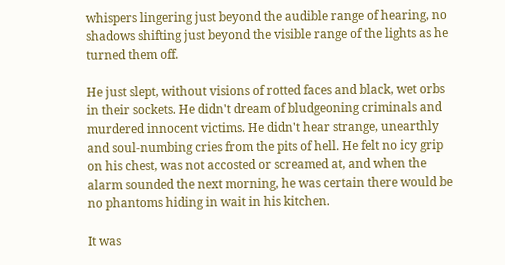whispers lingering just beyond the audible range of hearing, no shadows shifting just beyond the visible range of the lights as he turned them off.

He just slept, without visions of rotted faces and black, wet orbs in their sockets. He didn't dream of bludgeoning criminals and murdered innocent victims. He didn't hear strange, unearthly and soul-numbing cries from the pits of hell. He felt no icy grip on his chest, was not accosted or screamed at, and when the alarm sounded the next morning, he was certain there would be no phantoms hiding in wait in his kitchen.

It was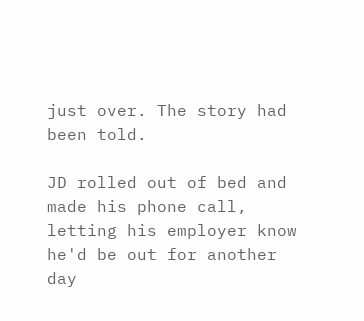just over. The story had been told.

JD rolled out of bed and made his phone call, letting his employer know he'd be out for another day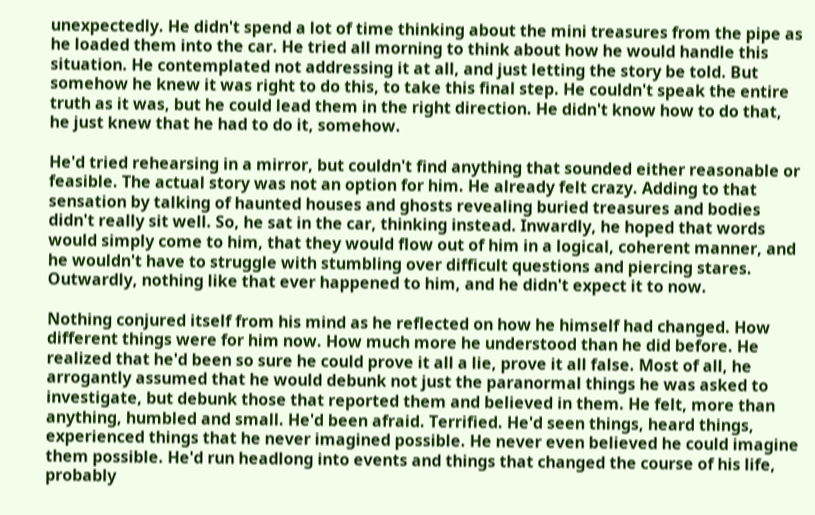unexpectedly. He didn't spend a lot of time thinking about the mini treasures from the pipe as he loaded them into the car. He tried all morning to think about how he would handle this situation. He contemplated not addressing it at all, and just letting the story be told. But somehow he knew it was right to do this, to take this final step. He couldn't speak the entire truth as it was, but he could lead them in the right direction. He didn't know how to do that, he just knew that he had to do it, somehow.

He'd tried rehearsing in a mirror, but couldn't find anything that sounded either reasonable or feasible. The actual story was not an option for him. He already felt crazy. Adding to that sensation by talking of haunted houses and ghosts revealing buried treasures and bodies didn't really sit well. So, he sat in the car, thinking instead. Inwardly, he hoped that words would simply come to him, that they would flow out of him in a logical, coherent manner, and he wouldn't have to struggle with stumbling over difficult questions and piercing stares. Outwardly, nothing like that ever happened to him, and he didn't expect it to now.

Nothing conjured itself from his mind as he reflected on how he himself had changed. How different things were for him now. How much more he understood than he did before. He realized that he'd been so sure he could prove it all a lie, prove it all false. Most of all, he arrogantly assumed that he would debunk not just the paranormal things he was asked to investigate, but debunk those that reported them and believed in them. He felt, more than anything, humbled and small. He'd been afraid. Terrified. He'd seen things, heard things, experienced things that he never imagined possible. He never even believed he could imagine them possible. He'd run headlong into events and things that changed the course of his life, probably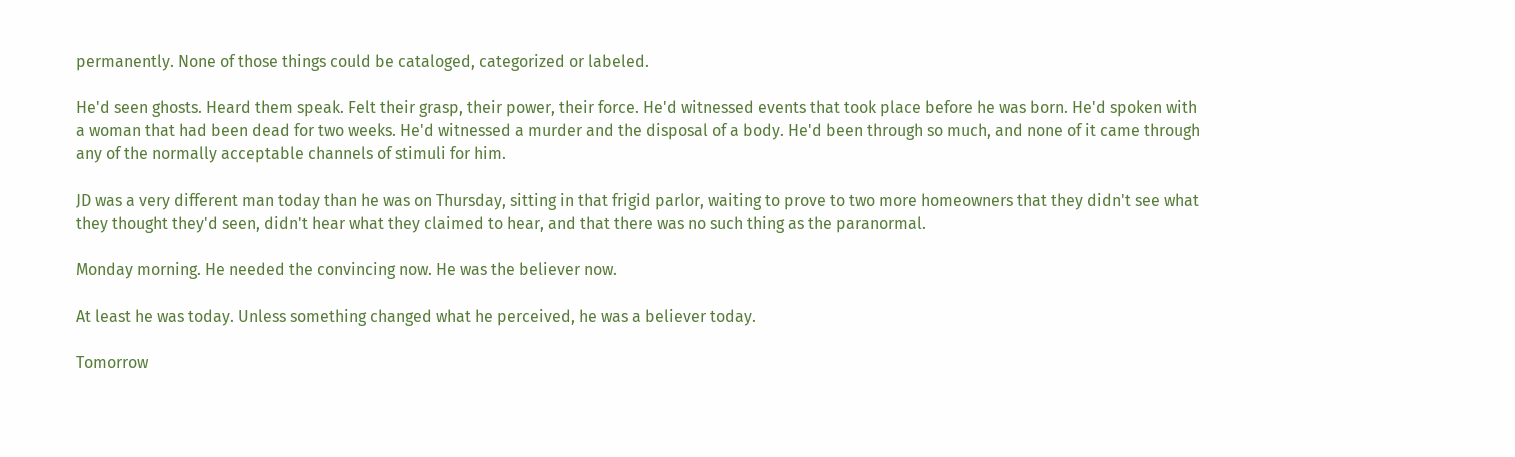permanently. None of those things could be cataloged, categorized or labeled.

He'd seen ghosts. Heard them speak. Felt their grasp, their power, their force. He'd witnessed events that took place before he was born. He'd spoken with a woman that had been dead for two weeks. He'd witnessed a murder and the disposal of a body. He'd been through so much, and none of it came through any of the normally acceptable channels of stimuli for him.

JD was a very different man today than he was on Thursday, sitting in that frigid parlor, waiting to prove to two more homeowners that they didn't see what they thought they'd seen, didn't hear what they claimed to hear, and that there was no such thing as the paranormal.

Monday morning. He needed the convincing now. He was the believer now.

At least he was today. Unless something changed what he perceived, he was a believer today.

Tomorrow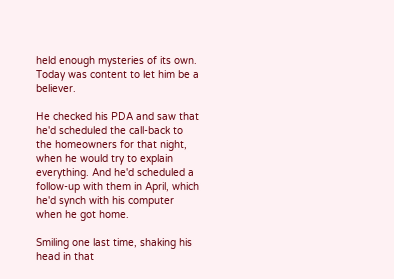held enough mysteries of its own. Today was content to let him be a believer.

He checked his PDA and saw that he'd scheduled the call-back to the homeowners for that night, when he would try to explain everything. And he'd scheduled a follow-up with them in April, which he'd synch with his computer when he got home.

Smiling one last time, shaking his head in that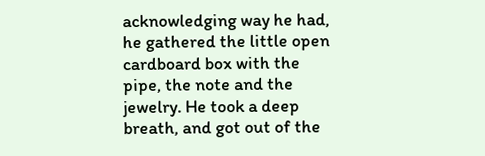acknowledging way he had, he gathered the little open cardboard box with the pipe, the note and the jewelry. He took a deep breath, and got out of the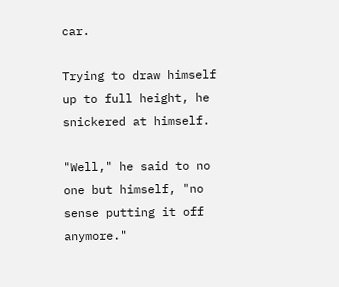car.

Trying to draw himself up to full height, he snickered at himself.

"Well," he said to no one but himself, "no sense putting it off anymore."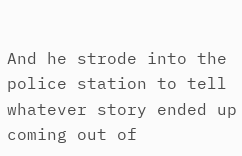And he strode into the police station to tell whatever story ended up coming out of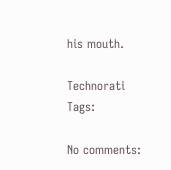his mouth.

Technorati Tags:

No comments: